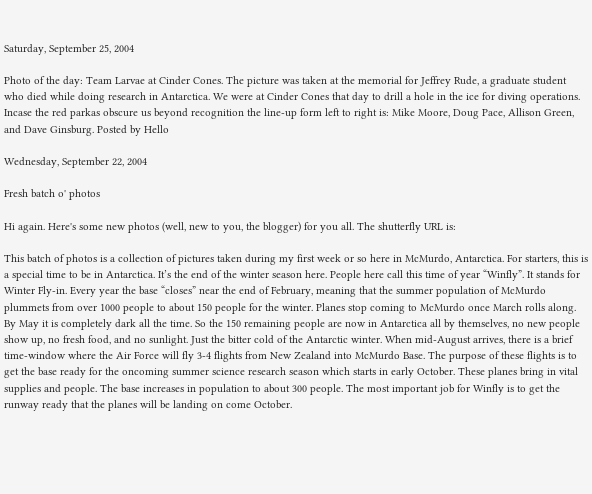Saturday, September 25, 2004

Photo of the day: Team Larvae at Cinder Cones. The picture was taken at the memorial for Jeffrey Rude, a graduate student who died while doing research in Antarctica. We were at Cinder Cones that day to drill a hole in the ice for diving operations. Incase the red parkas obscure us beyond recognition the line-up form left to right is: Mike Moore, Doug Pace, Allison Green, and Dave Ginsburg. Posted by Hello

Wednesday, September 22, 2004

Fresh batch o' photos

Hi again. Here's some new photos (well, new to you, the blogger) for you all. The shutterfly URL is:

This batch of photos is a collection of pictures taken during my first week or so here in McMurdo, Antarctica. For starters, this is a special time to be in Antarctica. It’s the end of the winter season here. People here call this time of year “Winfly”. It stands for Winter Fly-in. Every year the base “closes” near the end of February, meaning that the summer population of McMurdo plummets from over 1000 people to about 150 people for the winter. Planes stop coming to McMurdo once March rolls along. By May it is completely dark all the time. So the 150 remaining people are now in Antarctica all by themselves, no new people show up, no fresh food, and no sunlight. Just the bitter cold of the Antarctic winter. When mid-August arrives, there is a brief time-window where the Air Force will fly 3-4 flights from New Zealand into McMurdo Base. The purpose of these flights is to get the base ready for the oncoming summer science research season which starts in early October. These planes bring in vital supplies and people. The base increases in population to about 300 people. The most important job for Winfly is to get the runway ready that the planes will be landing on come October.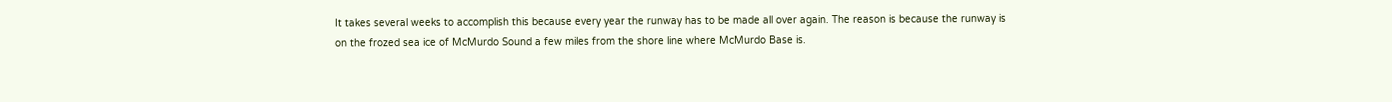It takes several weeks to accomplish this because every year the runway has to be made all over again. The reason is because the runway is on the frozed sea ice of McMurdo Sound a few miles from the shore line where McMurdo Base is.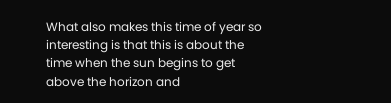What also makes this time of year so interesting is that this is about the time when the sun begins to get above the horizon and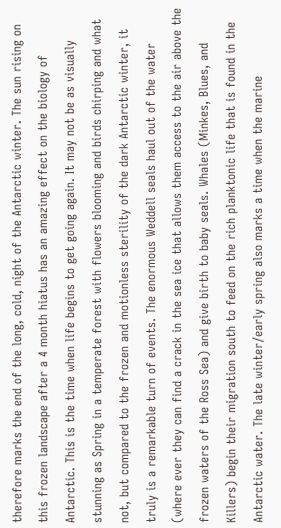therefore marks the end of the long, cold, night of the Antarctic winter. The sun rising on this frozen landscape after a 4 month hiatus has an amazing effect on the biology of Antarctic. This is the time when life begins to get going again. It may not be as visually stunning as Spring in a temperate forest with flowers blooming and birds chirping and what not, but compared to the frozen and motionless sterility of the dark Antarctic winter, it truly is a remarkable turn of events. The enormous Weddell seals haul out of the water (where ever they can find a crack in the sea ice that allows them access to the air above the frozen waters of the Ross Sea) and give birth to baby seals. Whales (Minkes, Blues, and Killers) begin their migration south to feed on the rich planktonic life that is found in the Antarctic water. The late winter/early spring also marks a time when the marine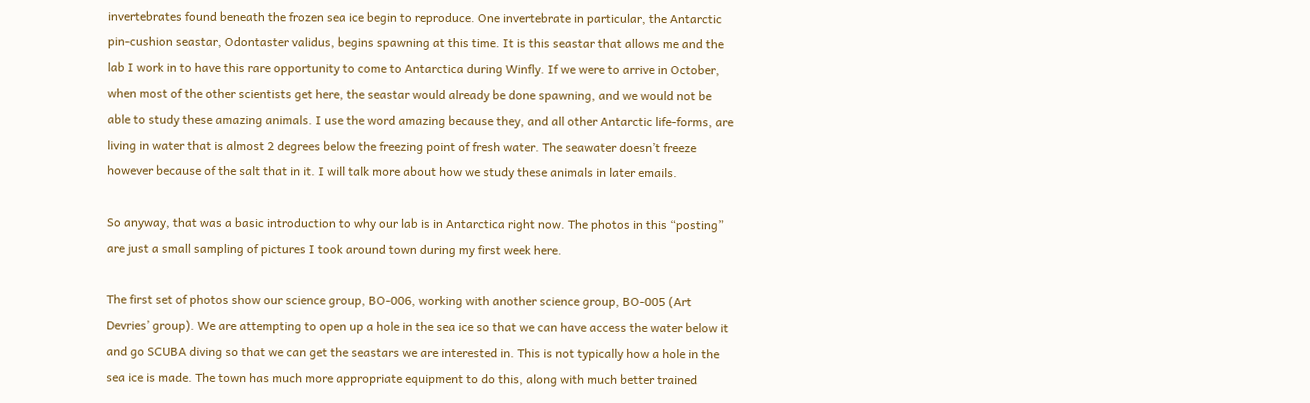invertebrates found beneath the frozen sea ice begin to reproduce. One invertebrate in particular, the Antarctic pin-cushion seastar, Odontaster validus, begins spawning at this time. It is this seastar that allows me and the lab I work in to have this rare opportunity to come to Antarctica during Winfly. If we were to arrive in October, when most of the other scientists get here, the seastar would already be done spawning, and we would not be able to study these amazing animals. I use the word amazing because they, and all other Antarctic life-forms, are living in water that is almost 2 degrees below the freezing point of fresh water. The seawater doesn’t freeze however because of the salt that in it. I will talk more about how we study these animals in later emails.

So anyway, that was a basic introduction to why our lab is in Antarctica right now. The photos in this “posting” are just a small sampling of pictures I took around town during my first week here.

The first set of photos show our science group, BO-006, working with another science group, BO-005 (Art Devries’ group). We are attempting to open up a hole in the sea ice so that we can have access the water below it and go SCUBA diving so that we can get the seastars we are interested in. This is not typically how a hole in the sea ice is made. The town has much more appropriate equipment to do this, along with much better trained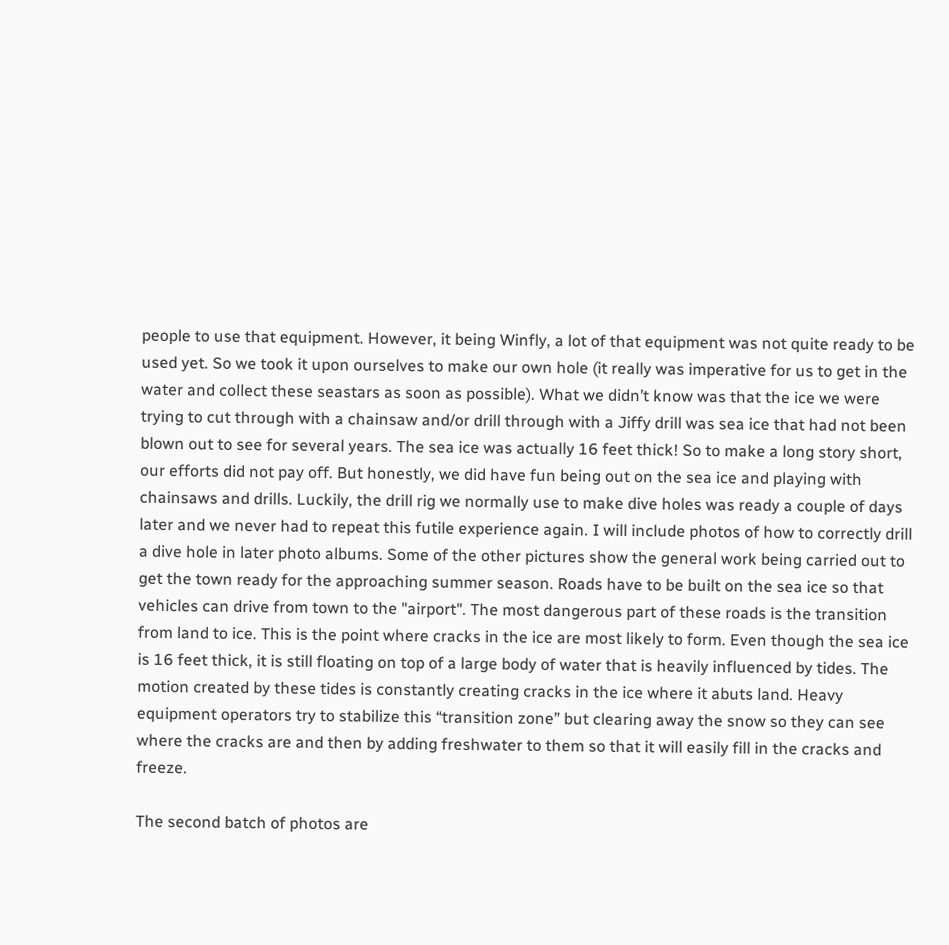people to use that equipment. However, it being Winfly, a lot of that equipment was not quite ready to be used yet. So we took it upon ourselves to make our own hole (it really was imperative for us to get in the water and collect these seastars as soon as possible). What we didn’t know was that the ice we were trying to cut through with a chainsaw and/or drill through with a Jiffy drill was sea ice that had not been blown out to see for several years. The sea ice was actually 16 feet thick! So to make a long story short, our efforts did not pay off. But honestly, we did have fun being out on the sea ice and playing with chainsaws and drills. Luckily, the drill rig we normally use to make dive holes was ready a couple of days later and we never had to repeat this futile experience again. I will include photos of how to correctly drill a dive hole in later photo albums. Some of the other pictures show the general work being carried out to get the town ready for the approaching summer season. Roads have to be built on the sea ice so that vehicles can drive from town to the "airport". The most dangerous part of these roads is the transition from land to ice. This is the point where cracks in the ice are most likely to form. Even though the sea ice is 16 feet thick, it is still floating on top of a large body of water that is heavily influenced by tides. The motion created by these tides is constantly creating cracks in the ice where it abuts land. Heavy equipment operators try to stabilize this “transition zone” but clearing away the snow so they can see where the cracks are and then by adding freshwater to them so that it will easily fill in the cracks and freeze.

The second batch of photos are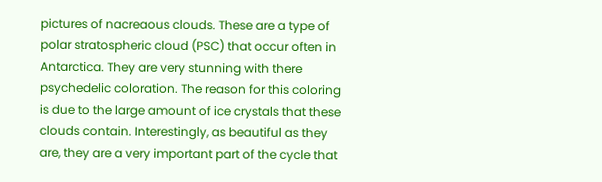pictures of nacreaous clouds. These are a type of polar stratospheric cloud (PSC) that occur often in Antarctica. They are very stunning with there psychedelic coloration. The reason for this coloring is due to the large amount of ice crystals that these clouds contain. Interestingly, as beautiful as they are, they are a very important part of the cycle that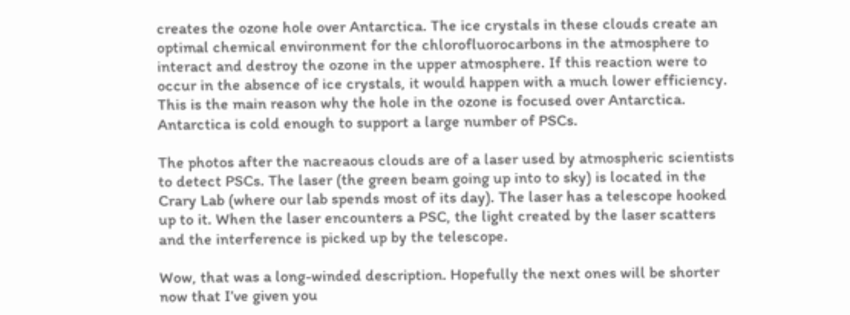creates the ozone hole over Antarctica. The ice crystals in these clouds create an optimal chemical environment for the chlorofluorocarbons in the atmosphere to interact and destroy the ozone in the upper atmosphere. If this reaction were to occur in the absence of ice crystals, it would happen with a much lower efficiency. This is the main reason why the hole in the ozone is focused over Antarctica. Antarctica is cold enough to support a large number of PSCs.

The photos after the nacreaous clouds are of a laser used by atmospheric scientists to detect PSCs. The laser (the green beam going up into to sky) is located in the Crary Lab (where our lab spends most of its day). The laser has a telescope hooked up to it. When the laser encounters a PSC, the light created by the laser scatters and the interference is picked up by the telescope.

Wow, that was a long-winded description. Hopefully the next ones will be shorter now that I’ve given you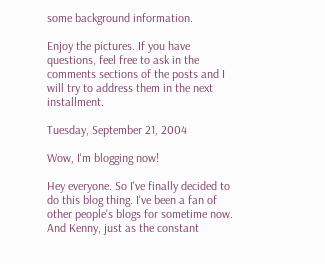some background information.

Enjoy the pictures. If you have questions, feel free to ask in the comments sections of the posts and I will try to address them in the next installment.

Tuesday, September 21, 2004

Wow, I'm blogging now!

Hey everyone. So I've finally decided to do this blog thing. I've been a fan of other people's blogs for sometime now. And Kenny, just as the constant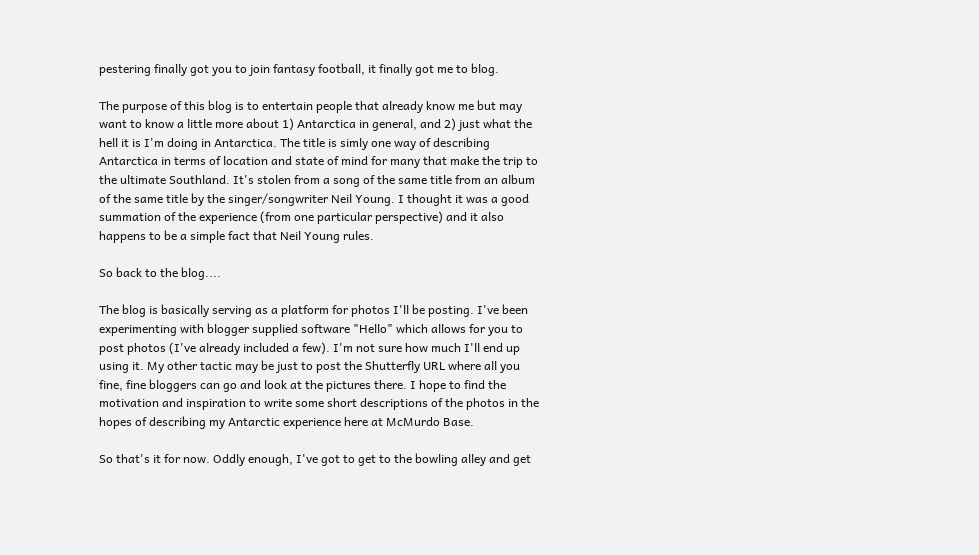pestering finally got you to join fantasy football, it finally got me to blog.

The purpose of this blog is to entertain people that already know me but may want to know a little more about 1) Antarctica in general, and 2) just what the hell it is I'm doing in Antarctica. The title is simly one way of describing Antarctica in terms of location and state of mind for many that make the trip to the ultimate Southland. It's stolen from a song of the same title from an album of the same title by the singer/songwriter Neil Young. I thought it was a good summation of the experience (from one particular perspective) and it also happens to be a simple fact that Neil Young rules.

So back to the blog....

The blog is basically serving as a platform for photos I'll be posting. I've been experimenting with blogger supplied software "Hello" which allows for you to post photos (I've already included a few). I'm not sure how much I'll end up using it. My other tactic may be just to post the Shutterfly URL where all you fine, fine bloggers can go and look at the pictures there. I hope to find the motivation and inspiration to write some short descriptions of the photos in the hopes of describing my Antarctic experience here at McMurdo Base.

So that's it for now. Oddly enough, I've got to get to the bowling alley and get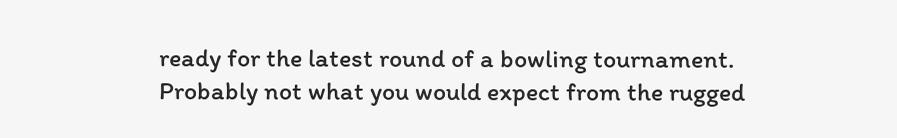ready for the latest round of a bowling tournament. Probably not what you would expect from the rugged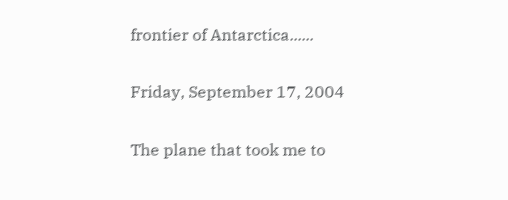frontier of Antarctica......

Friday, September 17, 2004

The plane that took me to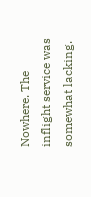Nowhere. The inflight service was somewhat lacking.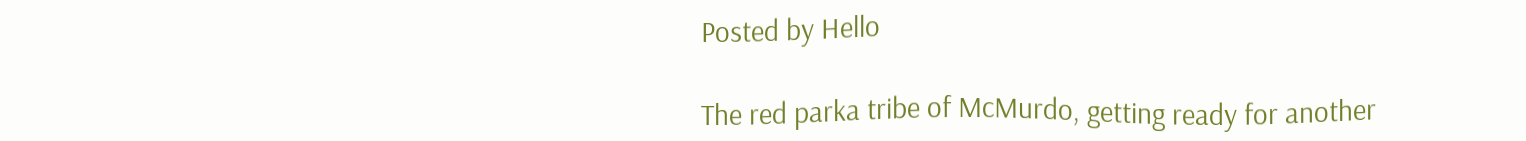Posted by Hello

The red parka tribe of McMurdo, getting ready for another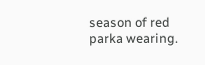season of red parka wearing.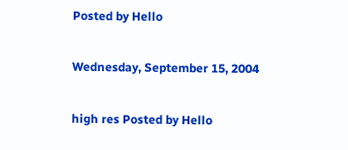Posted by Hello

Wednesday, September 15, 2004

high res Posted by Hello